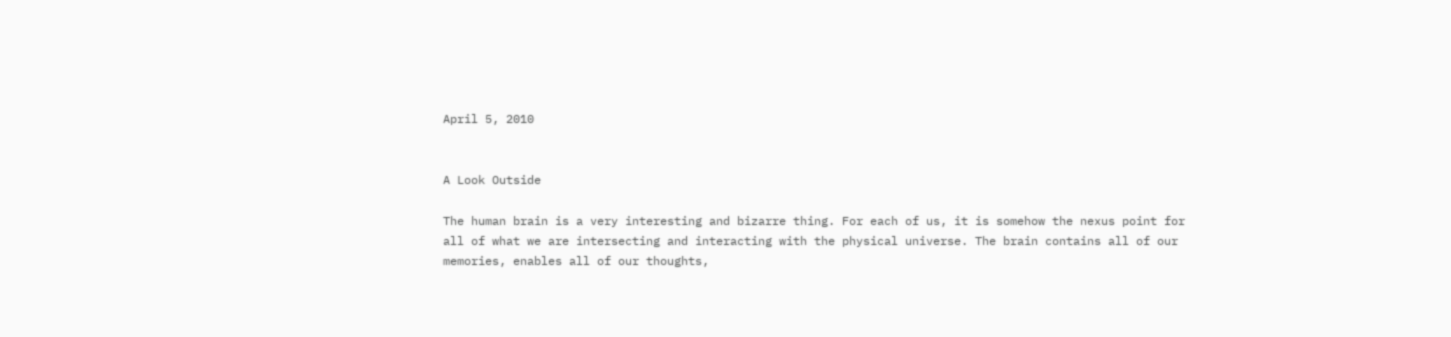April 5, 2010


A Look Outside

The human brain is a very interesting and bizarre thing. For each of us, it is somehow the nexus point for all of what we are intersecting and interacting with the physical universe. The brain contains all of our memories, enables all of our thoughts,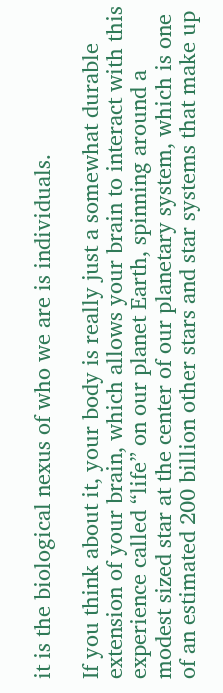it is the biological nexus of who we are is individuals.

If you think about it, your body is really just a somewhat durable extension of your brain, which allows your brain to interact with this experience called “life” on our planet Earth, spinning around a modest sized star at the center of our planetary system, which is one of an estimated 200 billion other stars and star systems that make up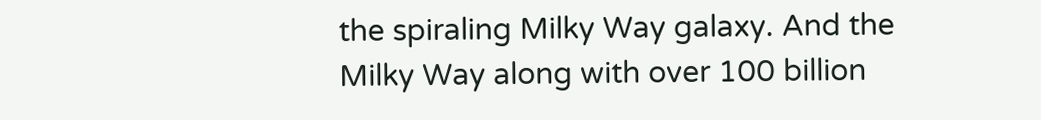the spiraling Milky Way galaxy. And the Milky Way along with over 100 billion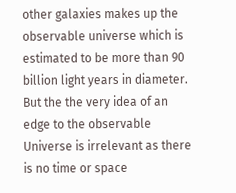other galaxies makes up the observable universe which is estimated to be more than 90 billion light years in diameter. But the the very idea of an edge to the observable Universe is irrelevant as there is no time or space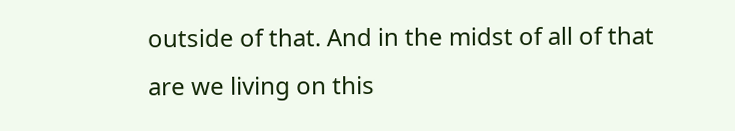outside of that. And in the midst of all of that are we living on this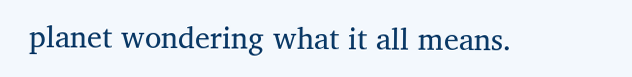planet wondering what it all means.